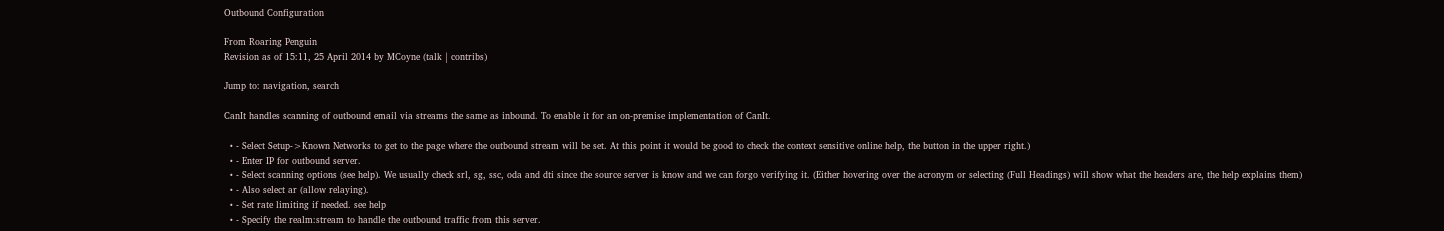Outbound Configuration

From Roaring Penguin
Revision as of 15:11, 25 April 2014 by MCoyne (talk | contribs)

Jump to: navigation, search

CanIt handles scanning of outbound email via streams the same as inbound. To enable it for an on-premise implementation of CanIt.

  • - Select Setup->Known Networks to get to the page where the outbound stream will be set. At this point it would be good to check the context sensitive online help, the button in the upper right.)
  • - Enter IP for outbound server.
  • - Select scanning options (see help). We usually check srl, sg, ssc, oda and dti since the source server is know and we can forgo verifying it. (Either hovering over the acronym or selecting (Full Headings) will show what the headers are, the help explains them)
  • - Also select ar (allow relaying).
  • - Set rate limiting if needed. see help
  • - Specify the realm:stream to handle the outbound traffic from this server.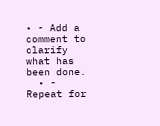• - Add a comment to clarify what has been done.
  • - Repeat for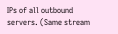IPs of all outbound servers. (Same stream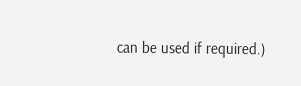can be used if required.)